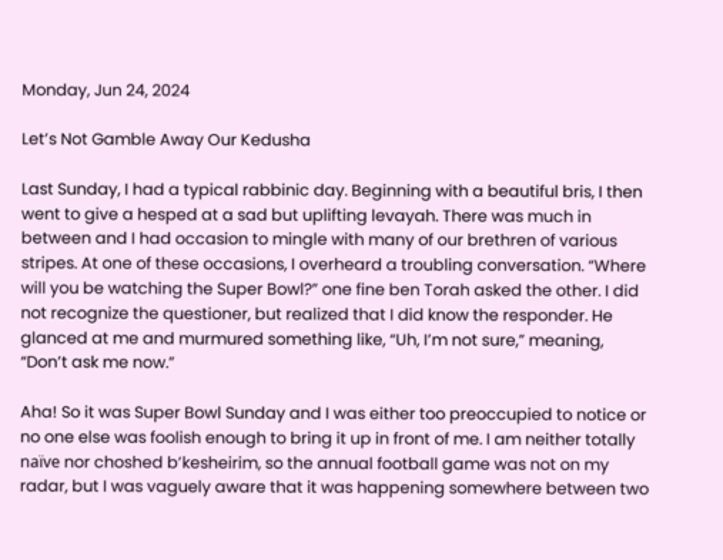Monday, Jun 24, 2024

Let’s Not Gamble Away Our Kedusha

Last Sunday, I had a typical rabbinic day. Beginning with a beautiful bris, I then went to give a hesped at a sad but uplifting levayah. There was much in between and I had occasion to mingle with many of our brethren of various stripes. At one of these occasions, I overheard a troubling conversation. “Where will you be watching the Super Bowl?” one fine ben Torah asked the other. I did not recognize the questioner, but realized that I did know the responder. He glanced at me and murmured something like, “Uh, I’m not sure,” meaning, “Don’t ask me now.”

Aha! So it was Super Bowl Sunday and I was either too preoccupied to notice or no one else was foolish enough to bring it up in front of me. I am neither totally naïve nor choshed b’kesheirim, so the annual football game was not on my radar, but I was vaguely aware that it was happening somewhere between two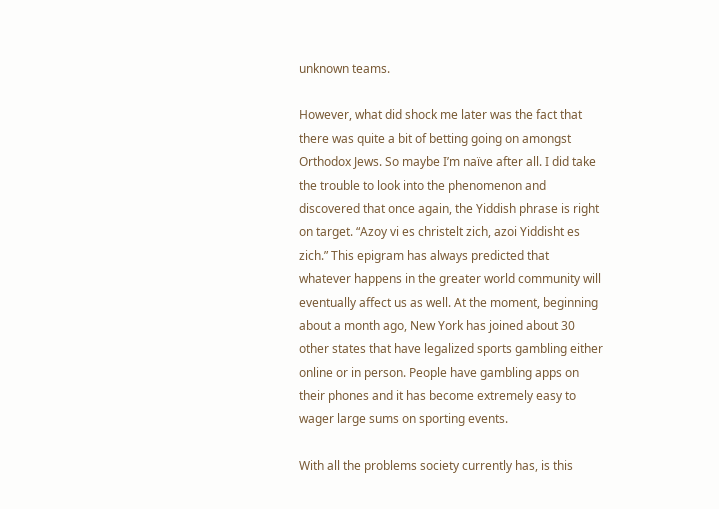unknown teams.

However, what did shock me later was the fact that there was quite a bit of betting going on amongst Orthodox Jews. So maybe I’m naïve after all. I did take the trouble to look into the phenomenon and discovered that once again, the Yiddish phrase is right on target. “Azoy vi es christelt zich, azoi Yiddisht es zich.” This epigram has always predicted that whatever happens in the greater world community will eventually affect us as well. At the moment, beginning about a month ago, New York has joined about 30 other states that have legalized sports gambling either online or in person. People have gambling apps on their phones and it has become extremely easy to wager large sums on sporting events.

With all the problems society currently has, is this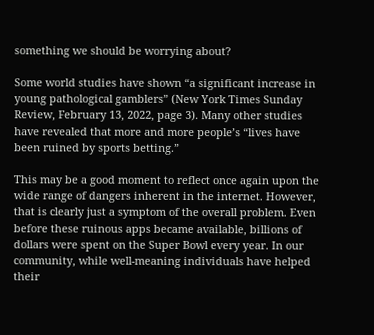something we should be worrying about?

Some world studies have shown “a significant increase in young pathological gamblers” (New York Times Sunday Review, February 13, 2022, page 3). Many other studies have revealed that more and more people’s “lives have been ruined by sports betting.”

This may be a good moment to reflect once again upon the wide range of dangers inherent in the internet. However, that is clearly just a symptom of the overall problem. Even before these ruinous apps became available, billions of dollars were spent on the Super Bowl every year. In our community, while well-meaning individuals have helped their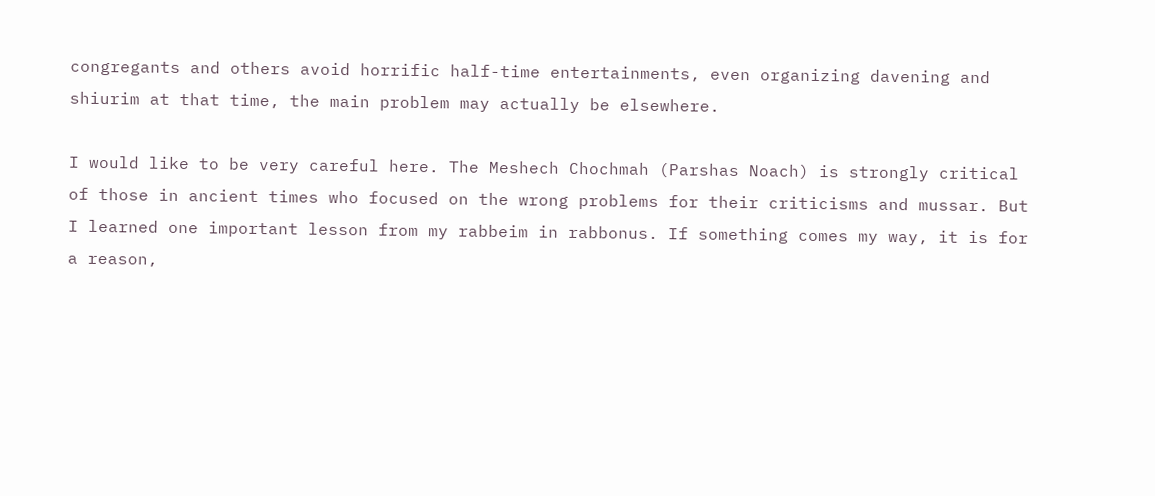congregants and others avoid horrific half-time entertainments, even organizing davening and shiurim at that time, the main problem may actually be elsewhere.

I would like to be very careful here. The Meshech Chochmah (Parshas Noach) is strongly critical of those in ancient times who focused on the wrong problems for their criticisms and mussar. But I learned one important lesson from my rabbeim in rabbonus. If something comes my way, it is for a reason,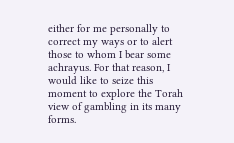either for me personally to correct my ways or to alert those to whom I bear some achrayus. For that reason, I would like to seize this moment to explore the Torah view of gambling in its many forms.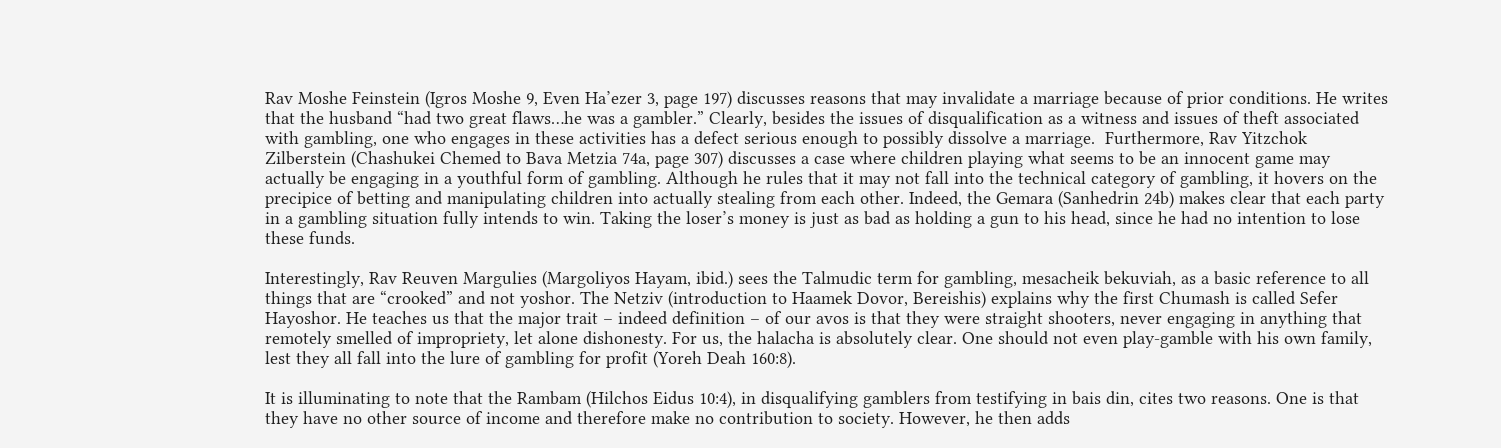Rav Moshe Feinstein (Igros Moshe 9, Even Ha’ezer 3, page 197) discusses reasons that may invalidate a marriage because of prior conditions. He writes that the husband “had two great flaws…he was a gambler.” Clearly, besides the issues of disqualification as a witness and issues of theft associated with gambling, one who engages in these activities has a defect serious enough to possibly dissolve a marriage.  Furthermore, Rav Yitzchok Zilberstein (Chashukei Chemed to Bava Metzia 74a, page 307) discusses a case where children playing what seems to be an innocent game may actually be engaging in a youthful form of gambling. Although he rules that it may not fall into the technical category of gambling, it hovers on the precipice of betting and manipulating children into actually stealing from each other. Indeed, the Gemara (Sanhedrin 24b) makes clear that each party in a gambling situation fully intends to win. Taking the loser’s money is just as bad as holding a gun to his head, since he had no intention to lose these funds.

Interestingly, Rav Reuven Margulies (Margoliyos Hayam, ibid.) sees the Talmudic term for gambling, mesacheik bekuviah, as a basic reference to all things that are “crooked” and not yoshor. The Netziv (introduction to Haamek Dovor, Bereishis) explains why the first Chumash is called Sefer Hayoshor. He teaches us that the major trait – indeed definition – of our avos is that they were straight shooters, never engaging in anything that remotely smelled of impropriety, let alone dishonesty. For us, the halacha is absolutely clear. One should not even play-gamble with his own family, lest they all fall into the lure of gambling for profit (Yoreh Deah 160:8).

It is illuminating to note that the Rambam (Hilchos Eidus 10:4), in disqualifying gamblers from testifying in bais din, cites two reasons. One is that they have no other source of income and therefore make no contribution to society. However, he then adds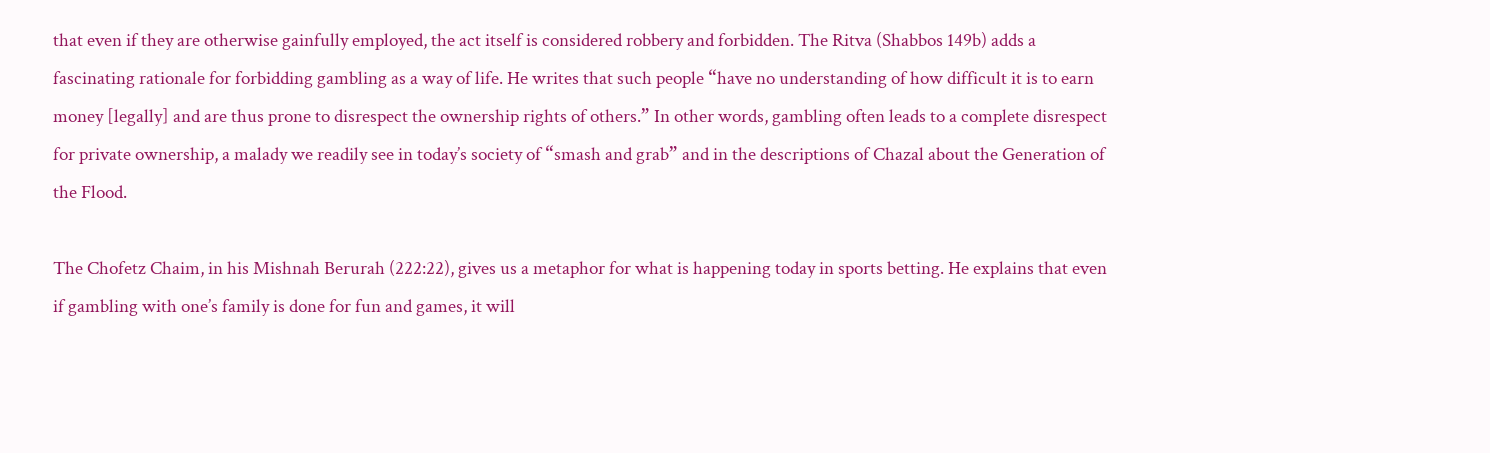that even if they are otherwise gainfully employed, the act itself is considered robbery and forbidden. The Ritva (Shabbos 149b) adds a fascinating rationale for forbidding gambling as a way of life. He writes that such people “have no understanding of how difficult it is to earn money [legally] and are thus prone to disrespect the ownership rights of others.” In other words, gambling often leads to a complete disrespect for private ownership, a malady we readily see in today’s society of “smash and grab” and in the descriptions of Chazal about the Generation of the Flood.

The Chofetz Chaim, in his Mishnah Berurah (222:22), gives us a metaphor for what is happening today in sports betting. He explains that even if gambling with one’s family is done for fun and games, it will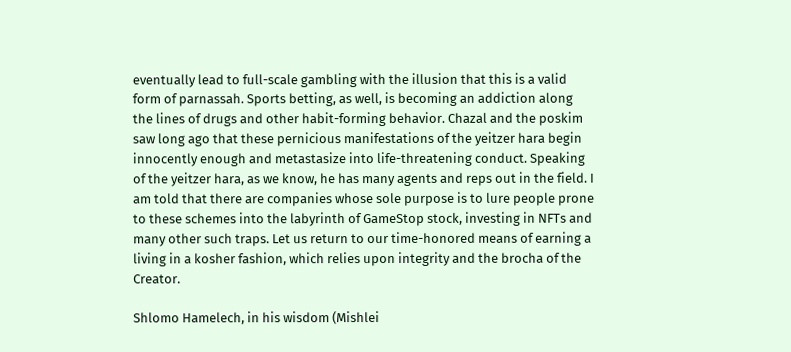eventually lead to full-scale gambling with the illusion that this is a valid form of parnassah. Sports betting, as well, is becoming an addiction along the lines of drugs and other habit-forming behavior. Chazal and the poskim saw long ago that these pernicious manifestations of the yeitzer hara begin innocently enough and metastasize into life-threatening conduct. Speaking of the yeitzer hara, as we know, he has many agents and reps out in the field. I am told that there are companies whose sole purpose is to lure people prone to these schemes into the labyrinth of GameStop stock, investing in NFTs and many other such traps. Let us return to our time-honored means of earning a living in a kosher fashion, which relies upon integrity and the brocha of the Creator.

Shlomo Hamelech, in his wisdom (Mishlei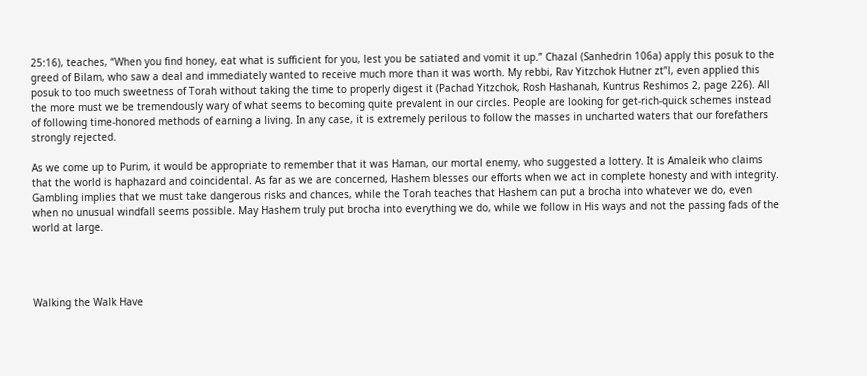25:16), teaches, “When you find honey, eat what is sufficient for you, lest you be satiated and vomit it up.” Chazal (Sanhedrin 106a) apply this posuk to the greed of Bilam, who saw a deal and immediately wanted to receive much more than it was worth. My rebbi, Rav Yitzchok Hutner zt”l, even applied this posuk to too much sweetness of Torah without taking the time to properly digest it (Pachad Yitzchok, Rosh Hashanah, Kuntrus Reshimos 2, page 226). All the more must we be tremendously wary of what seems to becoming quite prevalent in our circles. People are looking for get-rich-quick schemes instead of following time-honored methods of earning a living. In any case, it is extremely perilous to follow the masses in uncharted waters that our forefathers strongly rejected.

As we come up to Purim, it would be appropriate to remember that it was Haman, our mortal enemy, who suggested a lottery. It is Amaleik who claims that the world is haphazard and coincidental. As far as we are concerned, Hashem blesses our efforts when we act in complete honesty and with integrity. Gambling implies that we must take dangerous risks and chances, while the Torah teaches that Hashem can put a brocha into whatever we do, even when no unusual windfall seems possible. May Hashem truly put brocha into everything we do, while we follow in His ways and not the passing fads of the world at large.




Walking the Walk Have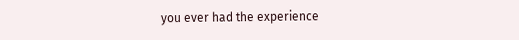you ever had the experience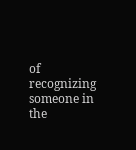of recognizing someone in the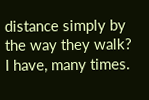distance simply by the way they walk? I have, many times.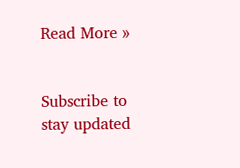Read More »


Subscribe to stay updated